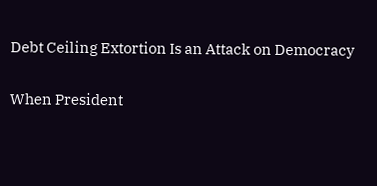Debt Ceiling Extortion Is an Attack on Democracy

When President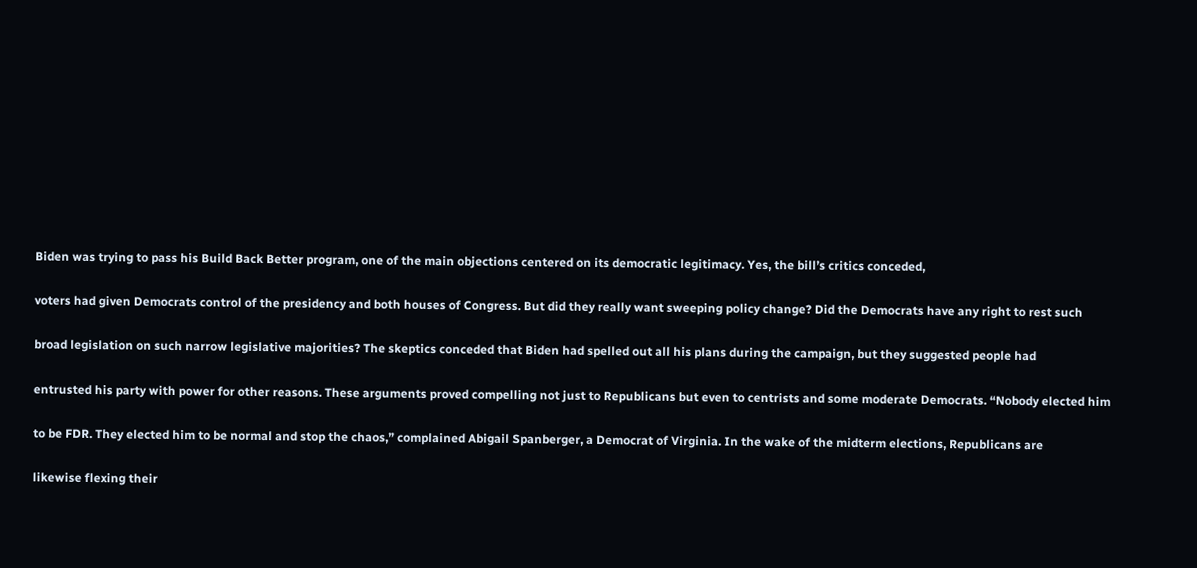Biden was trying to pass his Build Back Better program, one of the main objections centered on its democratic legitimacy. Yes, the bill’s critics conceded,

voters had given Democrats control of the presidency and both houses of Congress. But did they really want sweeping policy change? Did the Democrats have any right to rest such

broad legislation on such narrow legislative majorities? The skeptics conceded that Biden had spelled out all his plans during the campaign, but they suggested people had

entrusted his party with power for other reasons. These arguments proved compelling not just to Republicans but even to centrists and some moderate Democrats. “Nobody elected him

to be FDR. They elected him to be normal and stop the chaos,” complained Abigail Spanberger, a Democrat of Virginia. In the wake of the midterm elections, Republicans are

likewise flexing their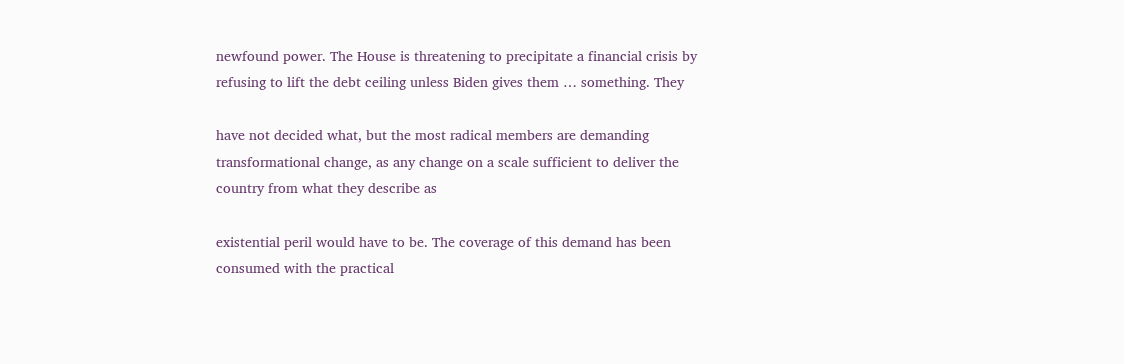newfound power. The House is threatening to precipitate a financial crisis by refusing to lift the debt ceiling unless Biden gives them … something. They

have not decided what, but the most radical members are demanding transformational change, as any change on a scale sufficient to deliver the country from what they describe as

existential peril would have to be. The coverage of this demand has been consumed with the practical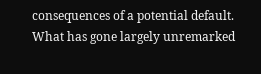consequences of a potential default. What has gone largely unremarked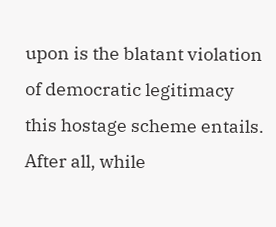upon is the blatant violation of democratic legitimacy this hostage scheme entails. After all, while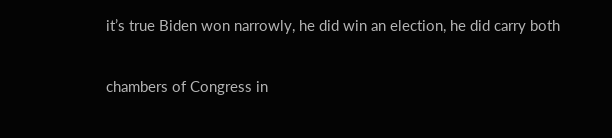it’s true Biden won narrowly, he did win an election, he did carry both

chambers of Congress in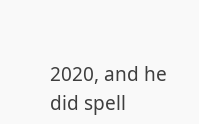2020, and he did spell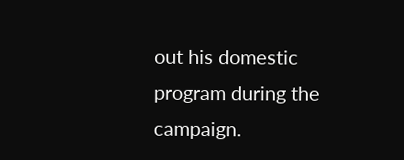out his domestic program during the campaign.